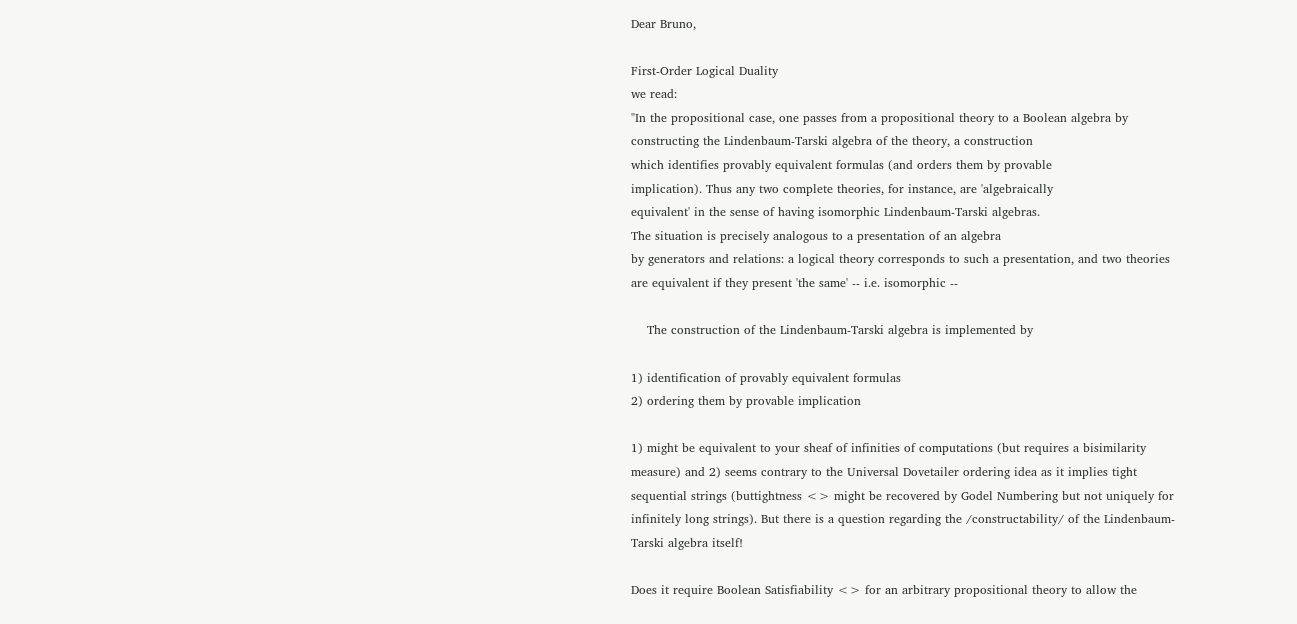Dear Bruno,

First-Order Logical Duality
we read:
"In the propositional case, one passes from a propositional theory to a Boolean algebra by
constructing the Lindenbaum-Tarski algebra of the theory, a construction
which identifies provably equivalent formulas (and orders them by provable
implication). Thus any two complete theories, for instance, are 'algebraically
equivalent' in the sense of having isomorphic Lindenbaum-Tarski algebras.
The situation is precisely analogous to a presentation of an algebra
by generators and relations: a logical theory corresponds to such a presentation, and two theories are equivalent if they present 'the same' -- i.e. isomorphic --

    The construction of the Lindenbaum-Tarski algebra is implemented by

1) identification of provably equivalent formulas
2) ordering them by provable implication

1) might be equivalent to your sheaf of infinities of computations (but requires a bisimilarity measure) and 2) seems contrary to the Universal Dovetailer ordering idea as it implies tight sequential strings (buttightness <> might be recovered by Godel Numbering but not uniquely for infinitely long strings). But there is a question regarding the /constructability/ of the Lindenbaum-Tarski algebra itself!

Does it require Boolean Satisfiability <> for an arbitrary propositional theory to allow the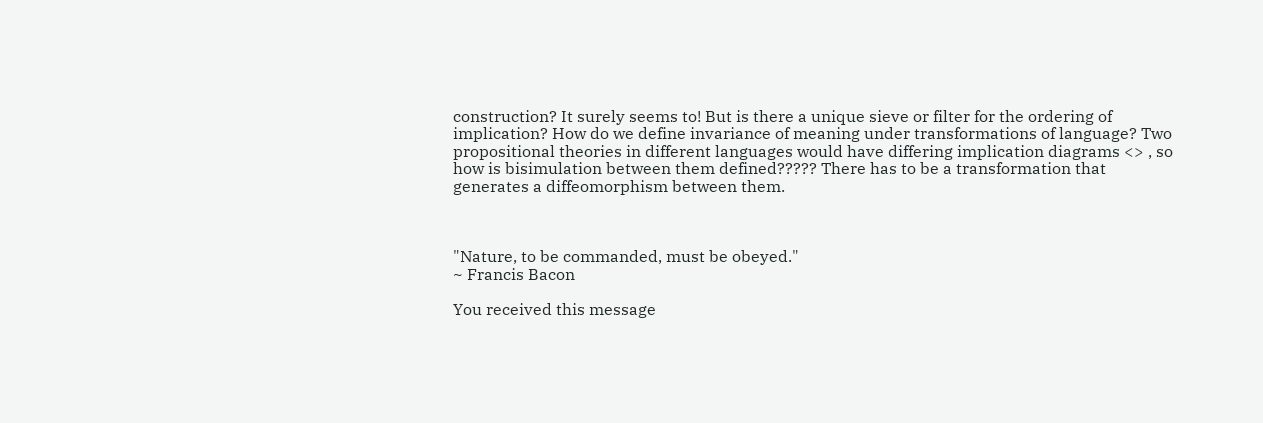construction? It surely seems to! But is there a unique sieve or filter for the ordering of implication? How do we define invariance of meaning under transformations of language? Two propositional theories in different languages would have differing implication diagrams <> , so how is bisimulation between them defined????? There has to be a transformation that generates a diffeomorphism between them.



"Nature, to be commanded, must be obeyed."
~ Francis Bacon

You received this message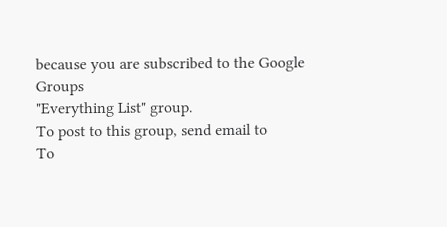because you are subscribed to the Google Groups
"Everything List" group.
To post to this group, send email to
To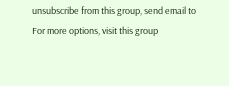unsubscribe from this group, send email to
For more options, visit this group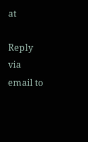at

Reply via email to